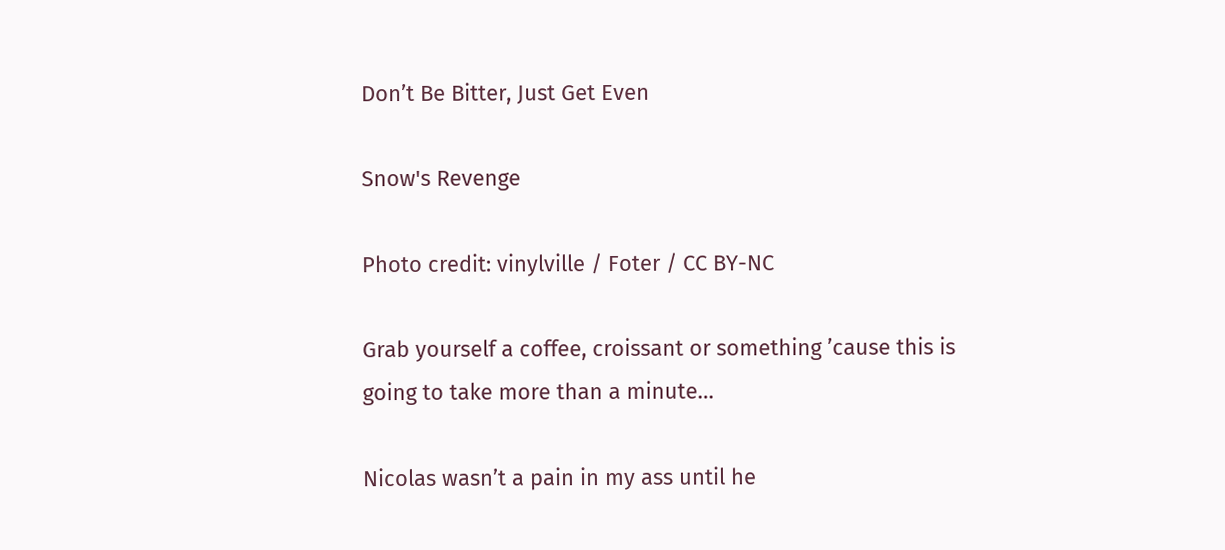Don’t Be Bitter, Just Get Even

Snow's Revenge

Photo credit: vinylville / Foter / CC BY-NC

Grab yourself a coffee, croissant or something ’cause this is going to take more than a minute…

Nicolas wasn’t a pain in my ass until he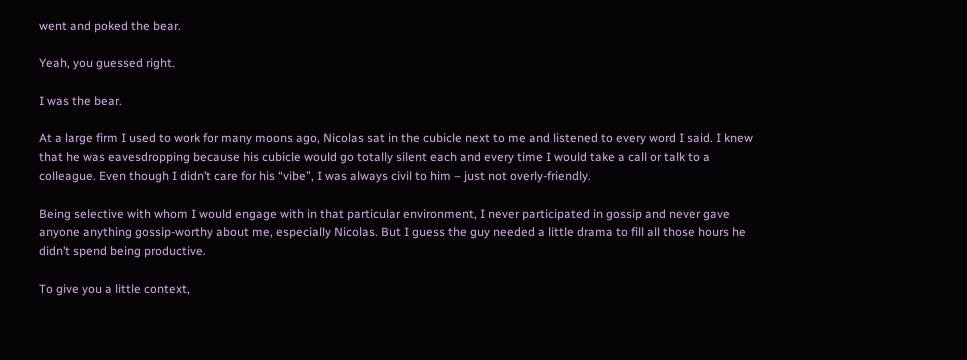went and poked the bear.

Yeah, you guessed right.

I was the bear.

At a large firm I used to work for many moons ago, Nicolas sat in the cubicle next to me and listened to every word I said. I knew that he was eavesdropping because his cubicle would go totally silent each and every time I would take a call or talk to a colleague. Even though I didn’t care for his “vibe”, I was always civil to him – just not overly-friendly.

Being selective with whom I would engage with in that particular environment, I never participated in gossip and never gave anyone anything gossip-worthy about me, especially Nicolas. But I guess the guy needed a little drama to fill all those hours he didn’t spend being productive.

To give you a little context,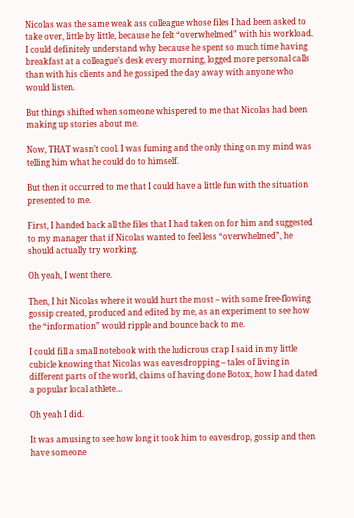Nicolas was the same weak ass colleague whose files I had been asked to take over, little by little, because he felt “overwhelmed” with his workload. I could definitely understand why because he spent so much time having breakfast at a colleague’s desk every morning, logged more personal calls than with his clients and he gossiped the day away with anyone who would listen.

But things shifted when someone whispered to me that Nicolas had been making up stories about me.

Now, THAT wasn’t cool. I was fuming and the only thing on my mind was telling him what he could do to himself.

But then it occurred to me that I could have a little fun with the situation presented to me.

First, I handed back all the files that I had taken on for him and suggested to my manager that if Nicolas wanted to feel less “overwhelmed”, he should actually try working.

Oh yeah, I went there.

Then, I hit Nicolas where it would hurt the most – with some free-flowing gossip created, produced and edited by me, as an experiment to see how the “information” would ripple and bounce back to me.

I could fill a small notebook with the ludicrous crap I said in my little cubicle knowing that Nicolas was eavesdropping – tales of living in different parts of the world, claims of having done Botox, how I had dated a popular local athlete…

Oh yeah I did.

It was amusing to see how long it took him to eavesdrop, gossip and then have someone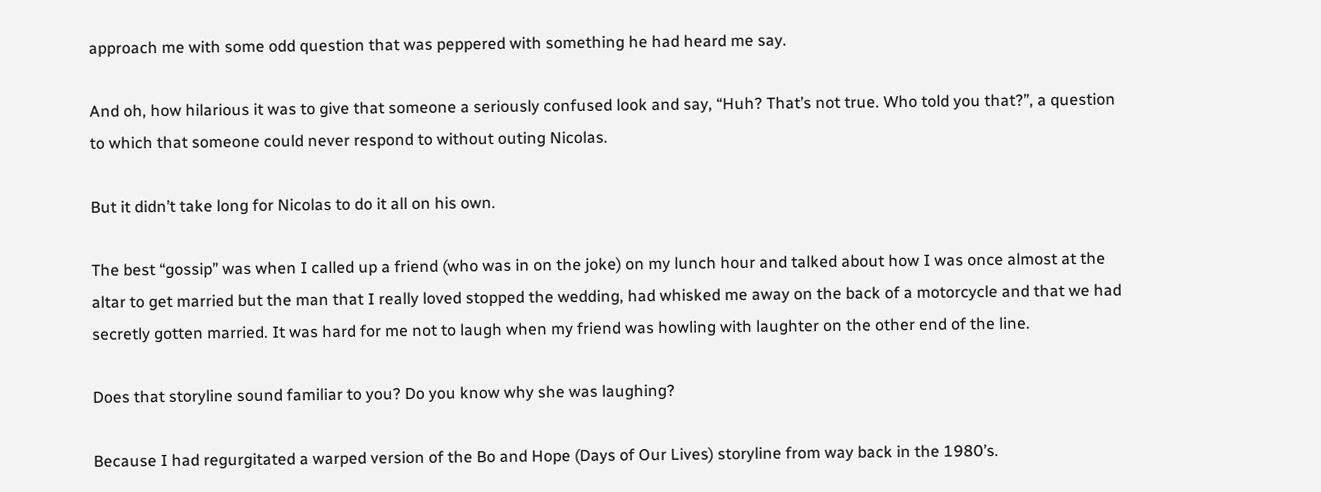approach me with some odd question that was peppered with something he had heard me say.

And oh, how hilarious it was to give that someone a seriously confused look and say, “Huh? That’s not true. Who told you that?”, a question to which that someone could never respond to without outing Nicolas.

But it didn’t take long for Nicolas to do it all on his own.

The best “gossip” was when I called up a friend (who was in on the joke) on my lunch hour and talked about how I was once almost at the altar to get married but the man that I really loved stopped the wedding, had whisked me away on the back of a motorcycle and that we had secretly gotten married. It was hard for me not to laugh when my friend was howling with laughter on the other end of the line.

Does that storyline sound familiar to you? Do you know why she was laughing?

Because I had regurgitated a warped version of the Bo and Hope (Days of Our Lives) storyline from way back in the 1980’s.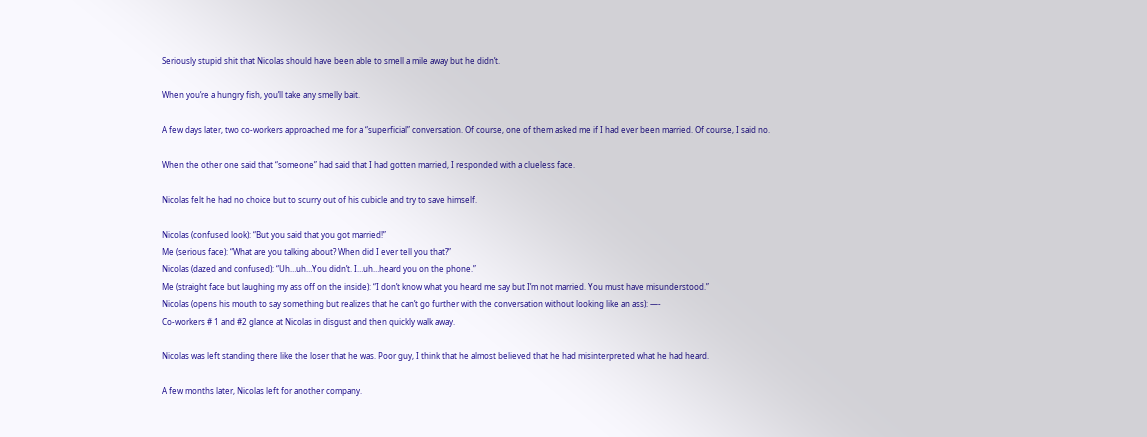Seriously stupid shit that Nicolas should have been able to smell a mile away but he didn’t.

When you’re a hungry fish, you’ll take any smelly bait.

A few days later, two co-workers approached me for a “superficial” conversation. Of course, one of them asked me if I had ever been married. Of course, I said no.

When the other one said that “someone” had said that I had gotten married, I responded with a clueless face.

Nicolas felt he had no choice but to scurry out of his cubicle and try to save himself.

Nicolas (confused look): “But you said that you got married!”
Me (serious face): “What are you talking about? When did I ever tell you that?”
Nicolas (dazed and confused): “Uh…uh…You didn’t. I…uh…heard you on the phone.”
Me (straight face but laughing my ass off on the inside): “I don’t know what you heard me say but I’m not married. You must have misunderstood.”
Nicolas (opens his mouth to say something but realizes that he can’t go further with the conversation without looking like an ass): —-
Co-workers # 1 and #2 glance at Nicolas in disgust and then quickly walk away.

Nicolas was left standing there like the loser that he was. Poor guy, I think that he almost believed that he had misinterpreted what he had heard.

A few months later, Nicolas left for another company.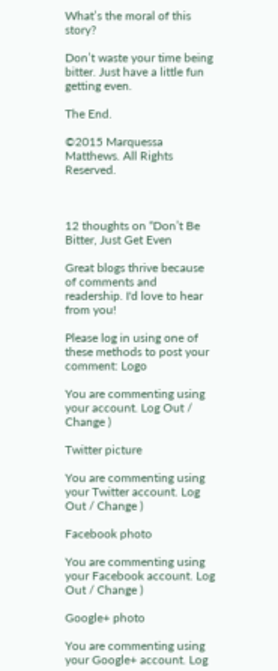What’s the moral of this story?

Don’t waste your time being bitter. Just have a little fun getting even.

The End.

©2015 Marquessa Matthews. All Rights Reserved.



12 thoughts on “Don’t Be Bitter, Just Get Even

Great blogs thrive because of comments and readership. I'd love to hear from you!

Please log in using one of these methods to post your comment: Logo

You are commenting using your account. Log Out / Change )

Twitter picture

You are commenting using your Twitter account. Log Out / Change )

Facebook photo

You are commenting using your Facebook account. Log Out / Change )

Google+ photo

You are commenting using your Google+ account. Log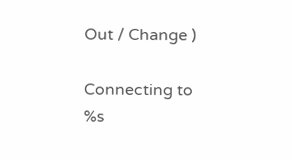Out / Change )

Connecting to %s